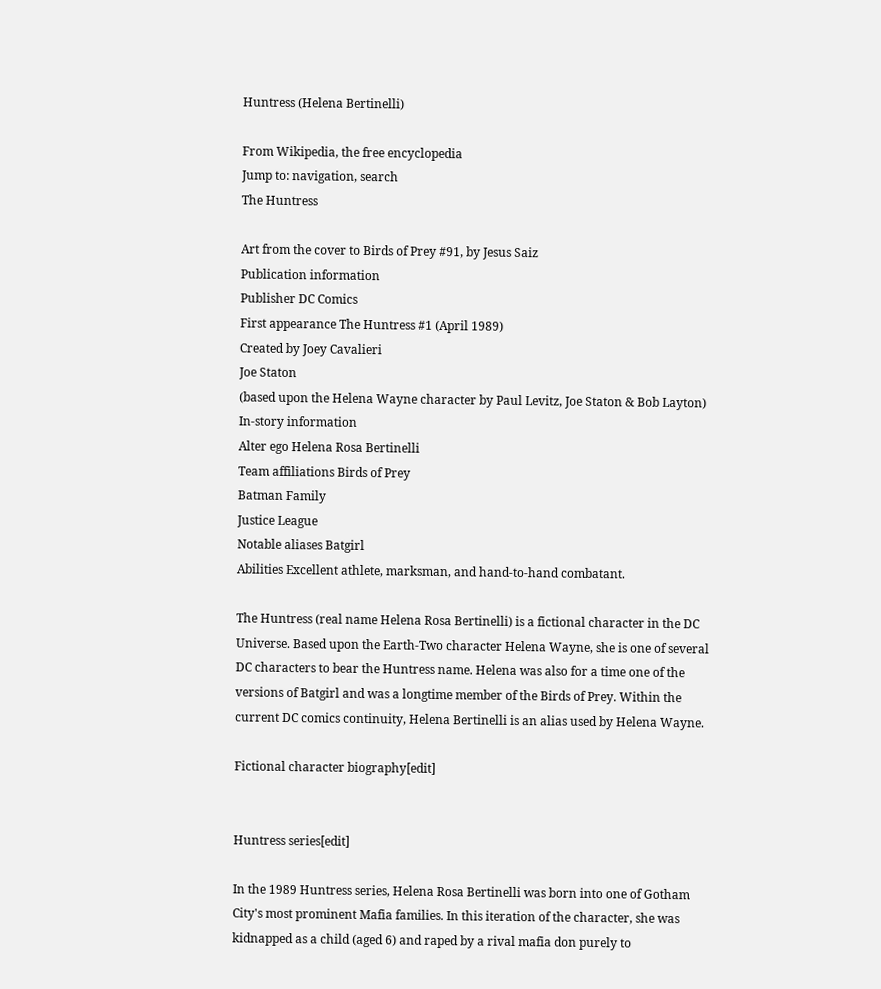Huntress (Helena Bertinelli)

From Wikipedia, the free encyclopedia
Jump to: navigation, search
The Huntress

Art from the cover to Birds of Prey #91, by Jesus Saiz
Publication information
Publisher DC Comics
First appearance The Huntress #1 (April 1989)
Created by Joey Cavalieri
Joe Staton
(based upon the Helena Wayne character by Paul Levitz, Joe Staton & Bob Layton)
In-story information
Alter ego Helena Rosa Bertinelli
Team affiliations Birds of Prey
Batman Family
Justice League
Notable aliases Batgirl
Abilities Excellent athlete, marksman, and hand-to-hand combatant.

The Huntress (real name Helena Rosa Bertinelli) is a fictional character in the DC Universe. Based upon the Earth-Two character Helena Wayne, she is one of several DC characters to bear the Huntress name. Helena was also for a time one of the versions of Batgirl and was a longtime member of the Birds of Prey. Within the current DC comics continuity, Helena Bertinelli is an alias used by Helena Wayne.

Fictional character biography[edit]


Huntress series[edit]

In the 1989 Huntress series, Helena Rosa Bertinelli was born into one of Gotham City's most prominent Mafia families. In this iteration of the character, she was kidnapped as a child (aged 6) and raped by a rival mafia don purely to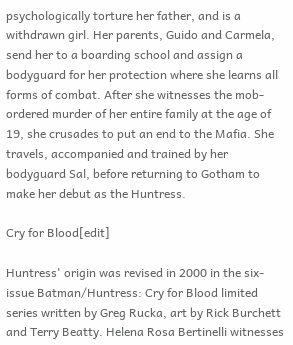psychologically torture her father, and is a withdrawn girl. Her parents, Guido and Carmela, send her to a boarding school and assign a bodyguard for her protection where she learns all forms of combat. After she witnesses the mob-ordered murder of her entire family at the age of 19, she crusades to put an end to the Mafia. She travels, accompanied and trained by her bodyguard Sal, before returning to Gotham to make her debut as the Huntress.

Cry for Blood[edit]

Huntress' origin was revised in 2000 in the six-issue Batman/Huntress: Cry for Blood limited series written by Greg Rucka, art by Rick Burchett and Terry Beatty. Helena Rosa Bertinelli witnesses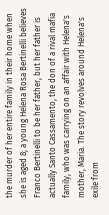the murder of her entire family in their home when she is aged 8; a young Helena Rosa Bertinelli believes Franco Bertinelli to be her father, but her father is actually Santo Cassamento, the don of a rival mafia family, who was carrying on an affair with Helena's mother, Maria. The story revolves around Helena's exile from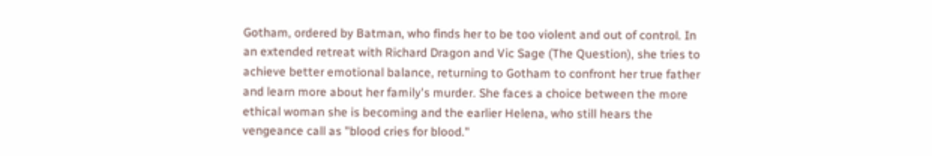Gotham, ordered by Batman, who finds her to be too violent and out of control. In an extended retreat with Richard Dragon and Vic Sage (The Question), she tries to achieve better emotional balance, returning to Gotham to confront her true father and learn more about her family's murder. She faces a choice between the more ethical woman she is becoming and the earlier Helena, who still hears the vengeance call as "blood cries for blood."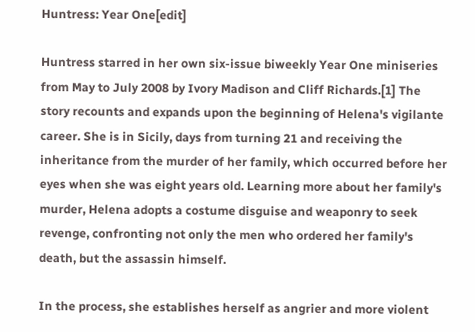Huntress: Year One[edit]

Huntress starred in her own six-issue biweekly Year One miniseries from May to July 2008 by Ivory Madison and Cliff Richards.[1] The story recounts and expands upon the beginning of Helena's vigilante career. She is in Sicily, days from turning 21 and receiving the inheritance from the murder of her family, which occurred before her eyes when she was eight years old. Learning more about her family's murder, Helena adopts a costume disguise and weaponry to seek revenge, confronting not only the men who ordered her family's death, but the assassin himself.

In the process, she establishes herself as angrier and more violent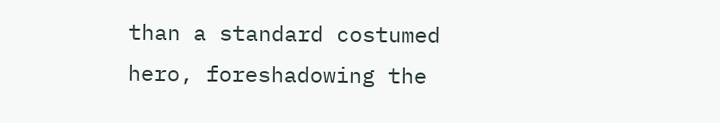than a standard costumed hero, foreshadowing the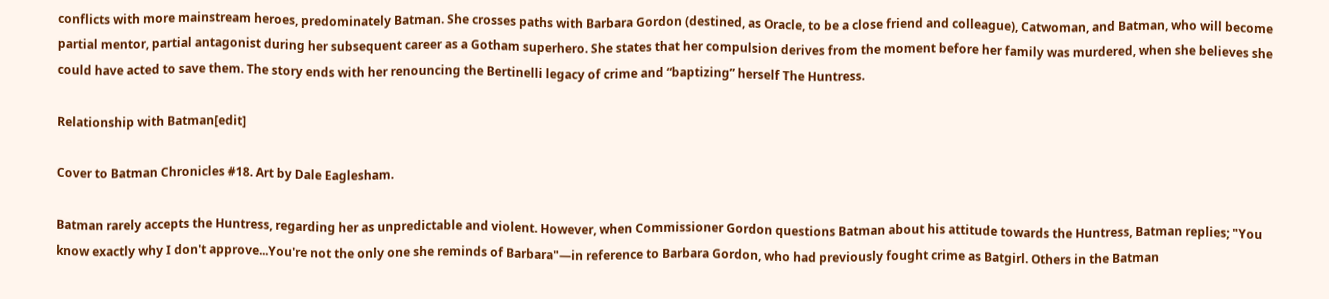conflicts with more mainstream heroes, predominately Batman. She crosses paths with Barbara Gordon (destined, as Oracle, to be a close friend and colleague), Catwoman, and Batman, who will become partial mentor, partial antagonist during her subsequent career as a Gotham superhero. She states that her compulsion derives from the moment before her family was murdered, when she believes she could have acted to save them. The story ends with her renouncing the Bertinelli legacy of crime and “baptizing” herself The Huntress.

Relationship with Batman[edit]

Cover to Batman Chronicles #18. Art by Dale Eaglesham.

Batman rarely accepts the Huntress, regarding her as unpredictable and violent. However, when Commissioner Gordon questions Batman about his attitude towards the Huntress, Batman replies; "You know exactly why I don't approve...You're not the only one she reminds of Barbara"—in reference to Barbara Gordon, who had previously fought crime as Batgirl. Others in the Batman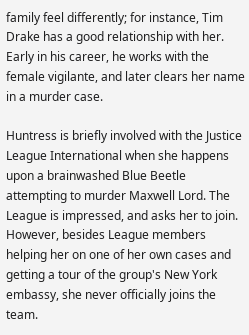family feel differently; for instance, Tim Drake has a good relationship with her. Early in his career, he works with the female vigilante, and later clears her name in a murder case.

Huntress is briefly involved with the Justice League International when she happens upon a brainwashed Blue Beetle attempting to murder Maxwell Lord. The League is impressed, and asks her to join. However, besides League members helping her on one of her own cases and getting a tour of the group's New York embassy, she never officially joins the team.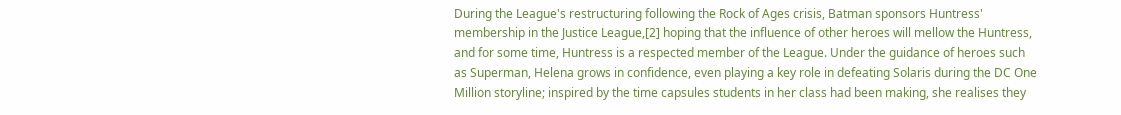During the League's restructuring following the Rock of Ages crisis, Batman sponsors Huntress' membership in the Justice League,[2] hoping that the influence of other heroes will mellow the Huntress, and for some time, Huntress is a respected member of the League. Under the guidance of heroes such as Superman, Helena grows in confidence, even playing a key role in defeating Solaris during the DC One Million storyline; inspired by the time capsules students in her class had been making, she realises they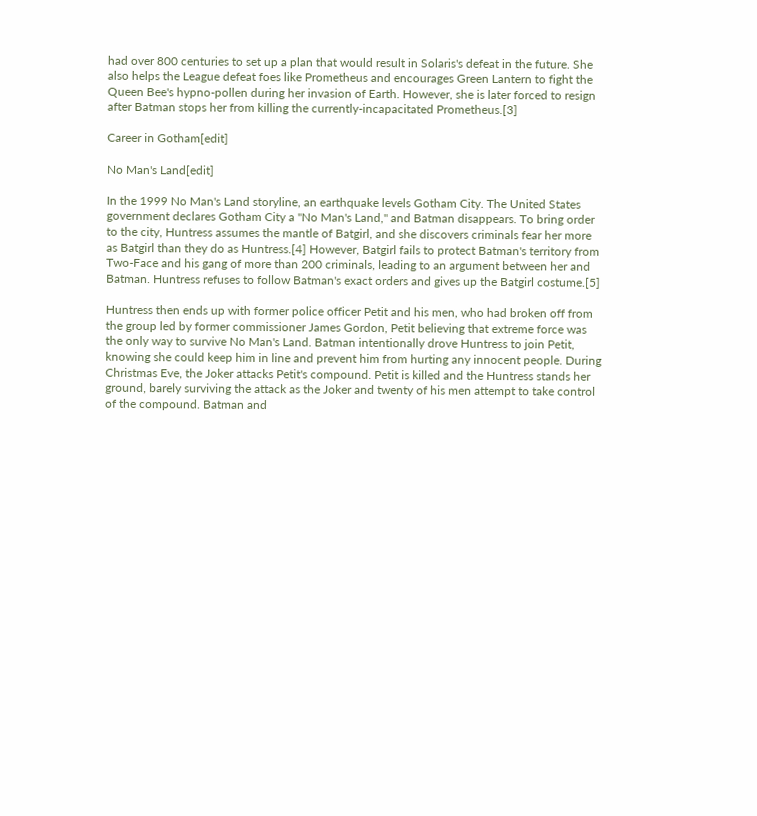had over 800 centuries to set up a plan that would result in Solaris's defeat in the future. She also helps the League defeat foes like Prometheus and encourages Green Lantern to fight the Queen Bee's hypno-pollen during her invasion of Earth. However, she is later forced to resign after Batman stops her from killing the currently-incapacitated Prometheus.[3]

Career in Gotham[edit]

No Man's Land[edit]

In the 1999 No Man's Land storyline, an earthquake levels Gotham City. The United States government declares Gotham City a "No Man's Land," and Batman disappears. To bring order to the city, Huntress assumes the mantle of Batgirl, and she discovers criminals fear her more as Batgirl than they do as Huntress.[4] However, Batgirl fails to protect Batman's territory from Two-Face and his gang of more than 200 criminals, leading to an argument between her and Batman. Huntress refuses to follow Batman's exact orders and gives up the Batgirl costume.[5]

Huntress then ends up with former police officer Petit and his men, who had broken off from the group led by former commissioner James Gordon, Petit believing that extreme force was the only way to survive No Man's Land. Batman intentionally drove Huntress to join Petit, knowing she could keep him in line and prevent him from hurting any innocent people. During Christmas Eve, the Joker attacks Petit's compound. Petit is killed and the Huntress stands her ground, barely surviving the attack as the Joker and twenty of his men attempt to take control of the compound. Batman and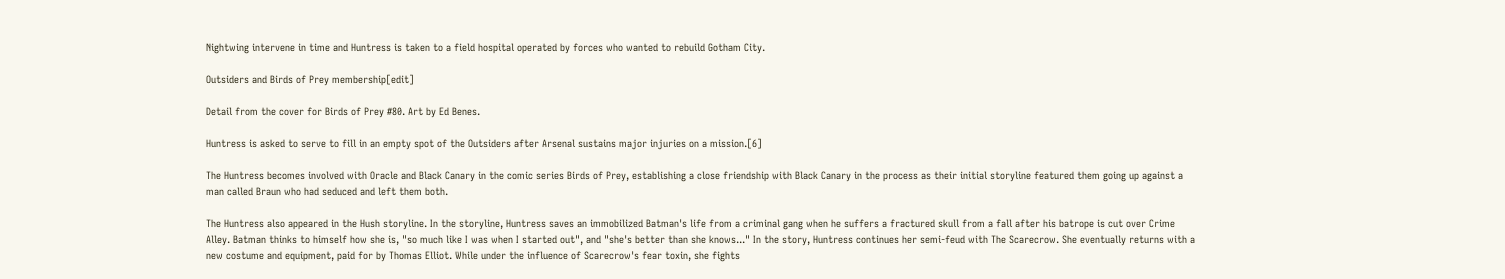Nightwing intervene in time and Huntress is taken to a field hospital operated by forces who wanted to rebuild Gotham City.

Outsiders and Birds of Prey membership[edit]

Detail from the cover for Birds of Prey #80. Art by Ed Benes.

Huntress is asked to serve to fill in an empty spot of the Outsiders after Arsenal sustains major injuries on a mission.[6]

The Huntress becomes involved with Oracle and Black Canary in the comic series Birds of Prey, establishing a close friendship with Black Canary in the process as their initial storyline featured them going up against a man called Braun who had seduced and left them both.

The Huntress also appeared in the Hush storyline. In the storyline, Huntress saves an immobilized Batman's life from a criminal gang when he suffers a fractured skull from a fall after his batrope is cut over Crime Alley. Batman thinks to himself how she is, "so much like I was when I started out", and "she's better than she knows..." In the story, Huntress continues her semi-feud with The Scarecrow. She eventually returns with a new costume and equipment, paid for by Thomas Elliot. While under the influence of Scarecrow's fear toxin, she fights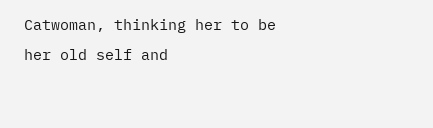Catwoman, thinking her to be her old self and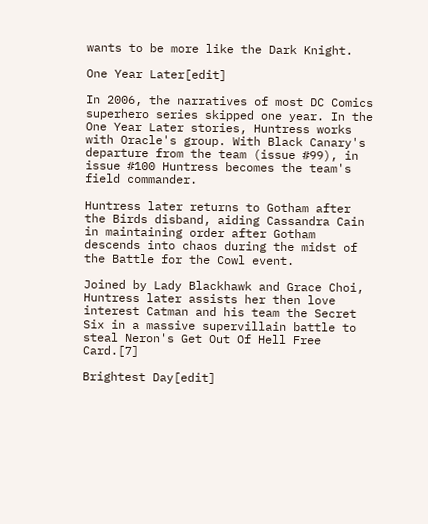wants to be more like the Dark Knight.

One Year Later[edit]

In 2006, the narratives of most DC Comics superhero series skipped one year. In the One Year Later stories, Huntress works with Oracle's group. With Black Canary's departure from the team (issue #99), in issue #100 Huntress becomes the team's field commander.

Huntress later returns to Gotham after the Birds disband, aiding Cassandra Cain in maintaining order after Gotham descends into chaos during the midst of the Battle for the Cowl event.

Joined by Lady Blackhawk and Grace Choi, Huntress later assists her then love interest Catman and his team the Secret Six in a massive supervillain battle to steal Neron's Get Out Of Hell Free Card.[7]

Brightest Day[edit]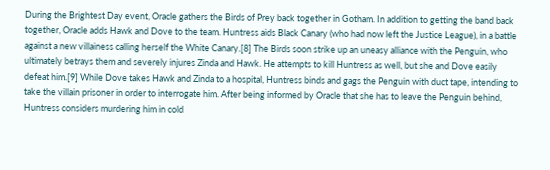During the Brightest Day event, Oracle gathers the Birds of Prey back together in Gotham. In addition to getting the band back together, Oracle adds Hawk and Dove to the team. Huntress aids Black Canary (who had now left the Justice League), in a battle against a new villainess calling herself the White Canary.[8] The Birds soon strike up an uneasy alliance with the Penguin, who ultimately betrays them and severely injures Zinda and Hawk. He attempts to kill Huntress as well, but she and Dove easily defeat him.[9] While Dove takes Hawk and Zinda to a hospital, Huntress binds and gags the Penguin with duct tape, intending to take the villain prisoner in order to interrogate him. After being informed by Oracle that she has to leave the Penguin behind, Huntress considers murdering him in cold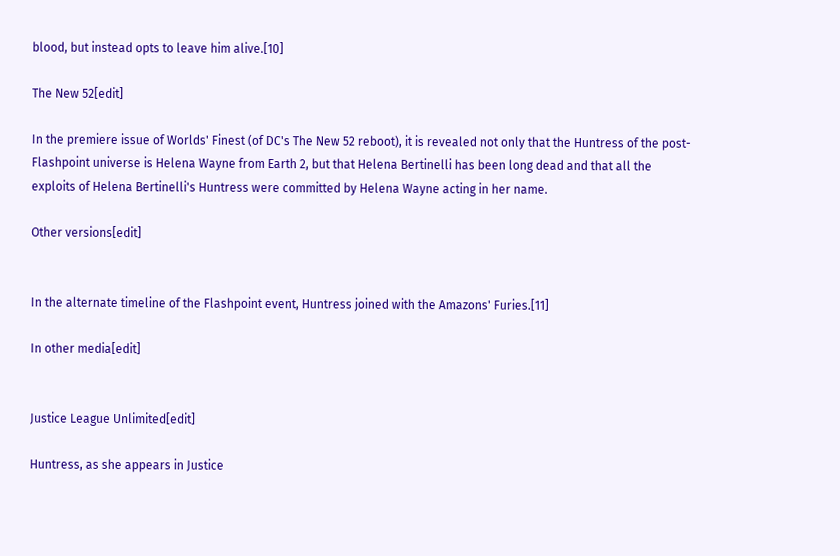blood, but instead opts to leave him alive.[10]

The New 52[edit]

In the premiere issue of Worlds' Finest (of DC's The New 52 reboot), it is revealed not only that the Huntress of the post-Flashpoint universe is Helena Wayne from Earth 2, but that Helena Bertinelli has been long dead and that all the exploits of Helena Bertinelli's Huntress were committed by Helena Wayne acting in her name.

Other versions[edit]


In the alternate timeline of the Flashpoint event, Huntress joined with the Amazons' Furies.[11]

In other media[edit]


Justice League Unlimited[edit]

Huntress, as she appears in Justice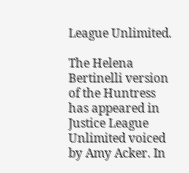League Unlimited.

The Helena Bertinelli version of the Huntress has appeared in Justice League Unlimited voiced by Amy Acker. In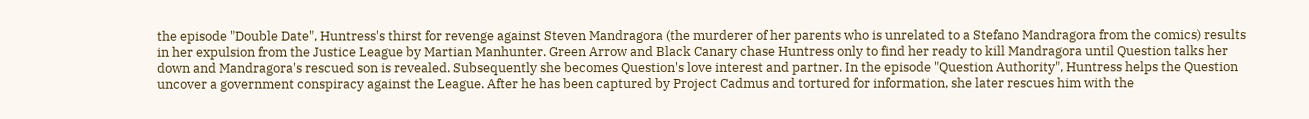the episode "Double Date", Huntress's thirst for revenge against Steven Mandragora (the murderer of her parents who is unrelated to a Stefano Mandragora from the comics) results in her expulsion from the Justice League by Martian Manhunter. Green Arrow and Black Canary chase Huntress only to find her ready to kill Mandragora until Question talks her down and Mandragora's rescued son is revealed. Subsequently she becomes Question's love interest and partner. In the episode "Question Authority", Huntress helps the Question uncover a government conspiracy against the League. After he has been captured by Project Cadmus and tortured for information, she later rescues him with the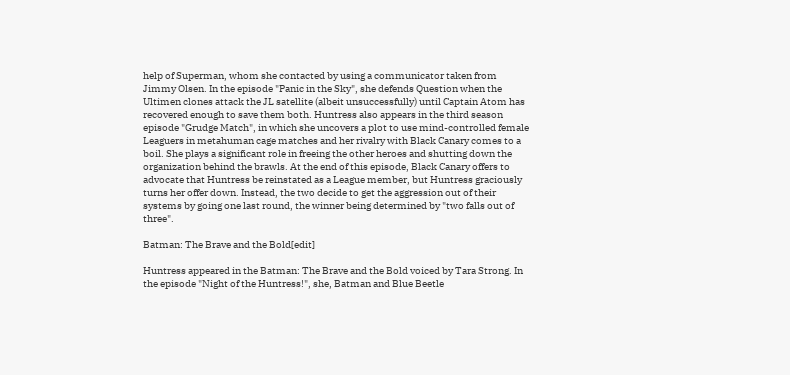help of Superman, whom she contacted by using a communicator taken from Jimmy Olsen. In the episode "Panic in the Sky", she defends Question when the Ultimen clones attack the JL satellite (albeit unsuccessfully) until Captain Atom has recovered enough to save them both. Huntress also appears in the third season episode "Grudge Match", in which she uncovers a plot to use mind-controlled female Leaguers in metahuman cage matches and her rivalry with Black Canary comes to a boil. She plays a significant role in freeing the other heroes and shutting down the organization behind the brawls. At the end of this episode, Black Canary offers to advocate that Huntress be reinstated as a League member, but Huntress graciously turns her offer down. Instead, the two decide to get the aggression out of their systems by going one last round, the winner being determined by "two falls out of three".

Batman: The Brave and the Bold[edit]

Huntress appeared in the Batman: The Brave and the Bold voiced by Tara Strong. In the episode "Night of the Huntress!", she, Batman and Blue Beetle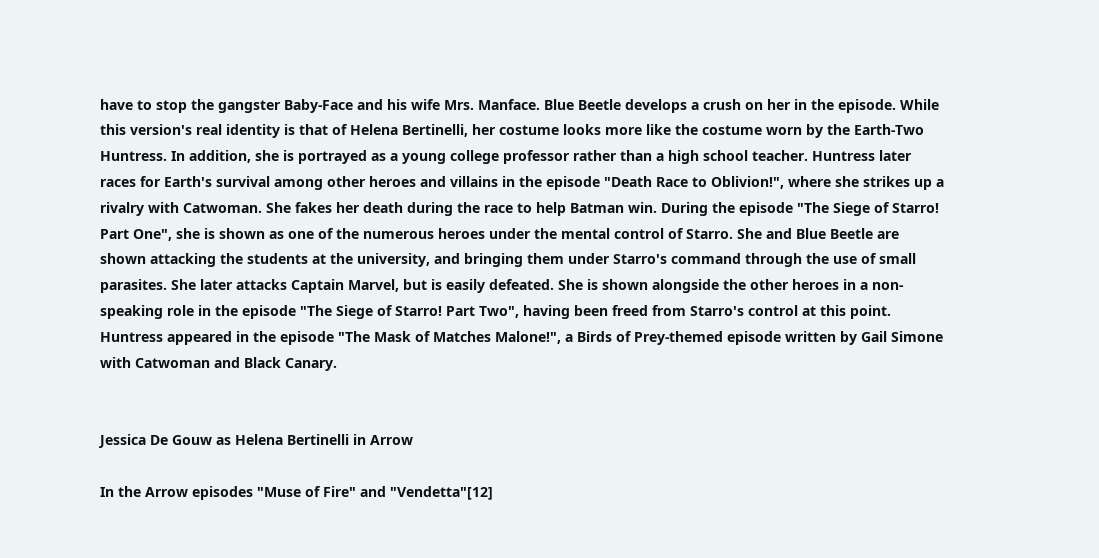have to stop the gangster Baby-Face and his wife Mrs. Manface. Blue Beetle develops a crush on her in the episode. While this version's real identity is that of Helena Bertinelli, her costume looks more like the costume worn by the Earth-Two Huntress. In addition, she is portrayed as a young college professor rather than a high school teacher. Huntress later races for Earth's survival among other heroes and villains in the episode "Death Race to Oblivion!", where she strikes up a rivalry with Catwoman. She fakes her death during the race to help Batman win. During the episode "The Siege of Starro! Part One", she is shown as one of the numerous heroes under the mental control of Starro. She and Blue Beetle are shown attacking the students at the university, and bringing them under Starro's command through the use of small parasites. She later attacks Captain Marvel, but is easily defeated. She is shown alongside the other heroes in a non-speaking role in the episode "The Siege of Starro! Part Two", having been freed from Starro's control at this point. Huntress appeared in the episode "The Mask of Matches Malone!", a Birds of Prey-themed episode written by Gail Simone with Catwoman and Black Canary.


Jessica De Gouw as Helena Bertinelli in Arrow

In the Arrow episodes "Muse of Fire" and "Vendetta"[12]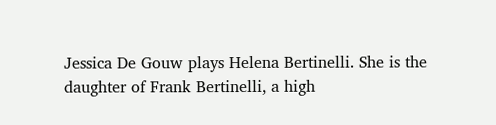Jessica De Gouw plays Helena Bertinelli. She is the daughter of Frank Bertinelli, a high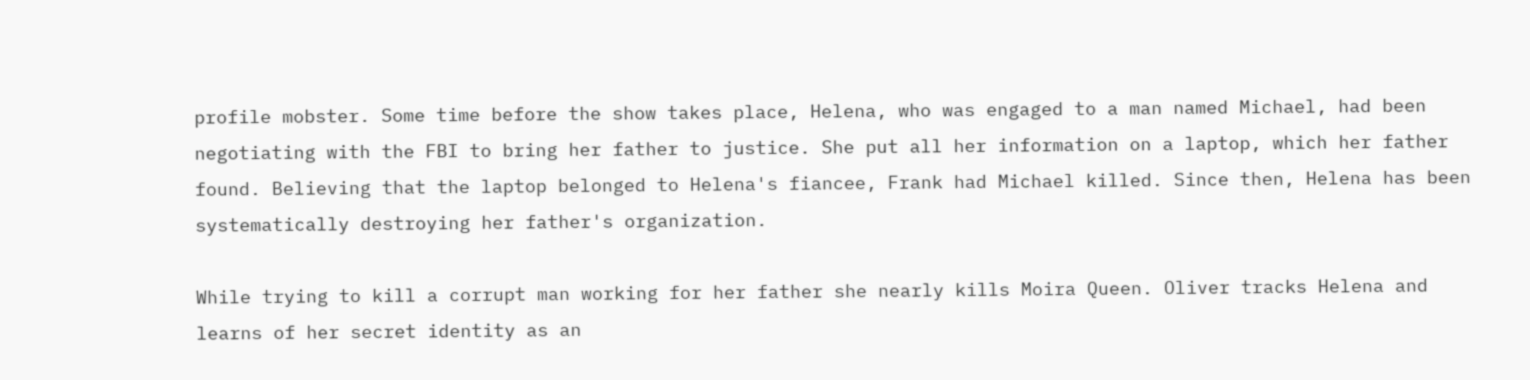profile mobster. Some time before the show takes place, Helena, who was engaged to a man named Michael, had been negotiating with the FBI to bring her father to justice. She put all her information on a laptop, which her father found. Believing that the laptop belonged to Helena's fiancee, Frank had Michael killed. Since then, Helena has been systematically destroying her father's organization.

While trying to kill a corrupt man working for her father she nearly kills Moira Queen. Oliver tracks Helena and learns of her secret identity as an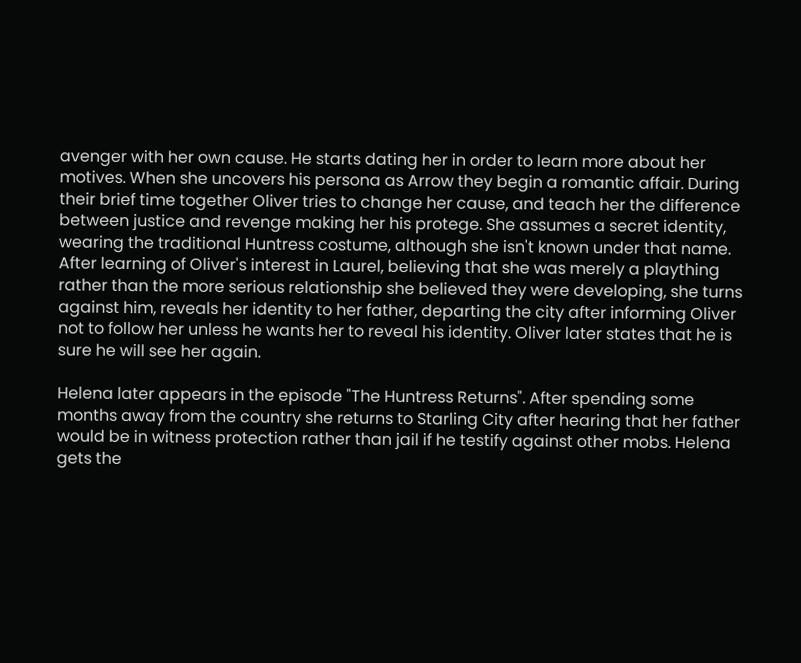avenger with her own cause. He starts dating her in order to learn more about her motives. When she uncovers his persona as Arrow they begin a romantic affair. During their brief time together Oliver tries to change her cause, and teach her the difference between justice and revenge making her his protege. She assumes a secret identity, wearing the traditional Huntress costume, although she isn't known under that name. After learning of Oliver's interest in Laurel, believing that she was merely a plaything rather than the more serious relationship she believed they were developing, she turns against him, reveals her identity to her father, departing the city after informing Oliver not to follow her unless he wants her to reveal his identity. Oliver later states that he is sure he will see her again.

Helena later appears in the episode "The Huntress Returns". After spending some months away from the country she returns to Starling City after hearing that her father would be in witness protection rather than jail if he testify against other mobs. Helena gets the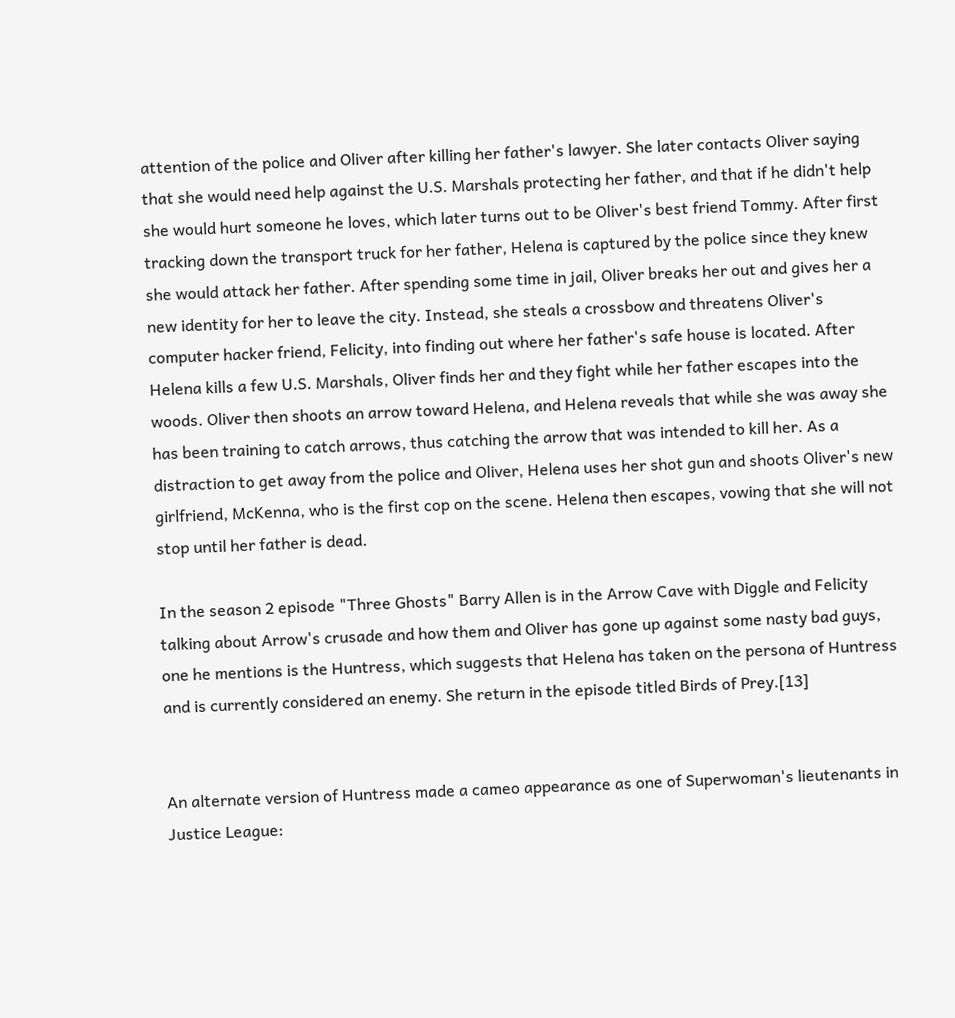attention of the police and Oliver after killing her father's lawyer. She later contacts Oliver saying that she would need help against the U.S. Marshals protecting her father, and that if he didn't help she would hurt someone he loves, which later turns out to be Oliver's best friend Tommy. After first tracking down the transport truck for her father, Helena is captured by the police since they knew she would attack her father. After spending some time in jail, Oliver breaks her out and gives her a new identity for her to leave the city. Instead, she steals a crossbow and threatens Oliver's computer hacker friend, Felicity, into finding out where her father's safe house is located. After Helena kills a few U.S. Marshals, Oliver finds her and they fight while her father escapes into the woods. Oliver then shoots an arrow toward Helena, and Helena reveals that while she was away she has been training to catch arrows, thus catching the arrow that was intended to kill her. As a distraction to get away from the police and Oliver, Helena uses her shot gun and shoots Oliver's new girlfriend, McKenna, who is the first cop on the scene. Helena then escapes, vowing that she will not stop until her father is dead.

In the season 2 episode "Three Ghosts" Barry Allen is in the Arrow Cave with Diggle and Felicity talking about Arrow's crusade and how them and Oliver has gone up against some nasty bad guys, one he mentions is the Huntress, which suggests that Helena has taken on the persona of Huntress and is currently considered an enemy. She return in the episode titled Birds of Prey.[13]


An alternate version of Huntress made a cameo appearance as one of Superwoman's lieutenants in Justice League: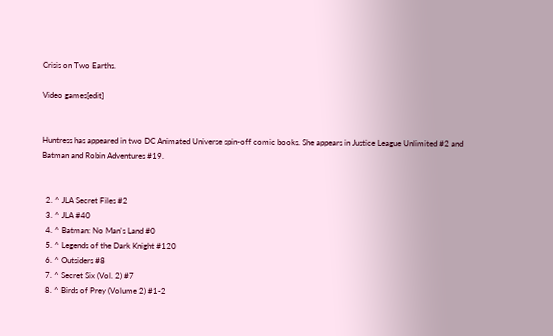Crisis on Two Earths.

Video games[edit]


Huntress has appeared in two DC Animated Universe spin-off comic books. She appears in Justice League Unlimited #2 and Batman and Robin Adventures #19.


  2. ^ JLA Secret Files #2
  3. ^ JLA #40
  4. ^ Batman: No Man's Land #0
  5. ^ Legends of the Dark Knight #120
  6. ^ Outsiders #8
  7. ^ Secret Six (Vol. 2) #7
  8. ^ Birds of Prey (Volume 2) #1-2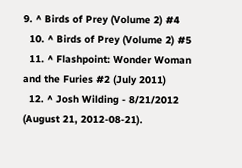9. ^ Birds of Prey (Volume 2) #4
  10. ^ Birds of Prey (Volume 2) #5
  11. ^ Flashpoint: Wonder Woman and the Furies #2 (July 2011)
  12. ^ Josh Wilding - 8/21/2012 (August 21, 2012-08-21).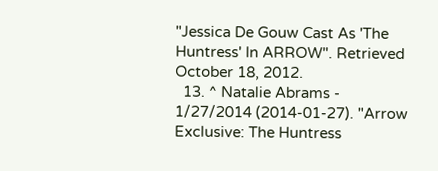"Jessica De Gouw Cast As 'The Huntress' In ARROW". Retrieved October 18, 2012.
  13. ^ Natalie Abrams - 1/27/2014 (2014-01-27). "Arrow Exclusive: The Huntress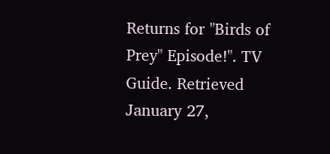Returns for "Birds of Prey" Episode!". TV Guide. Retrieved January 27,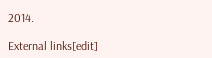2014.

External links[edit]